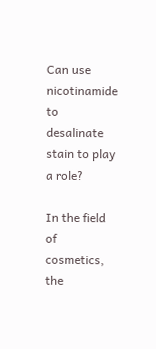Can use nicotinamide to desalinate stain to play a role?

In the field of cosmetics, the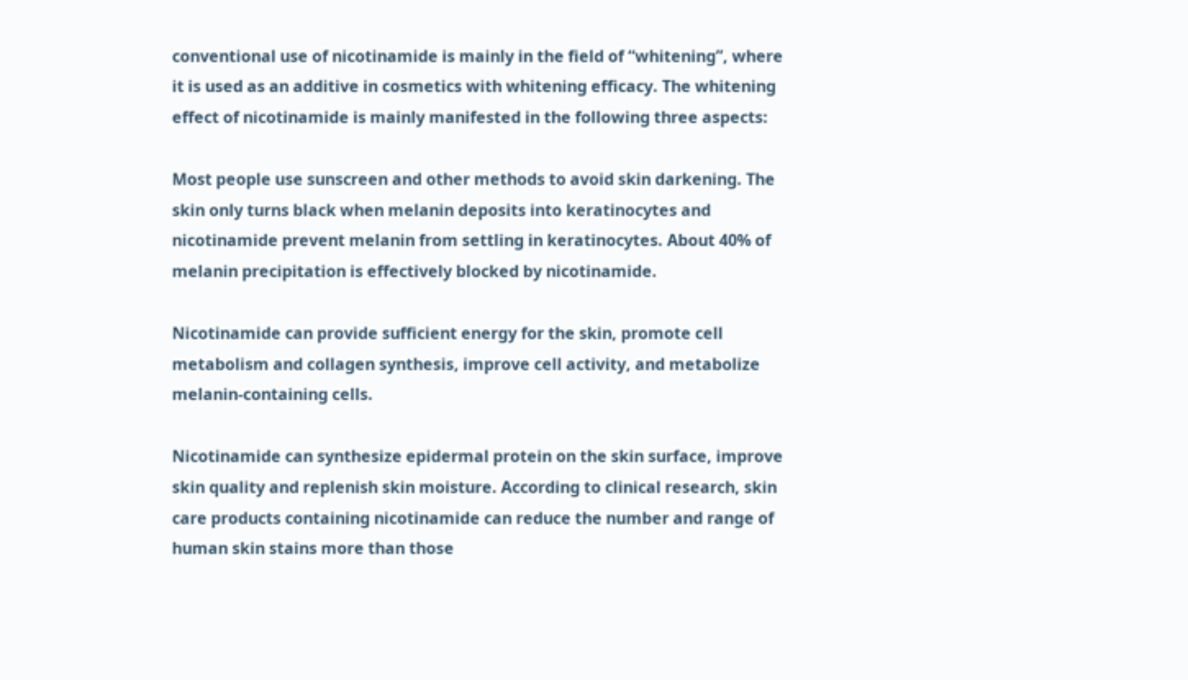conventional use of nicotinamide is mainly in the field of “whitening”, where it is used as an additive in cosmetics with whitening efficacy. The whitening effect of nicotinamide is mainly manifested in the following three aspects:

Most people use sunscreen and other methods to avoid skin darkening. The skin only turns black when melanin deposits into keratinocytes and nicotinamide prevent melanin from settling in keratinocytes. About 40% of melanin precipitation is effectively blocked by nicotinamide.

Nicotinamide can provide sufficient energy for the skin, promote cell metabolism and collagen synthesis, improve cell activity, and metabolize melanin-containing cells.

Nicotinamide can synthesize epidermal protein on the skin surface, improve skin quality and replenish skin moisture. According to clinical research, skin care products containing nicotinamide can reduce the number and range of human skin stains more than those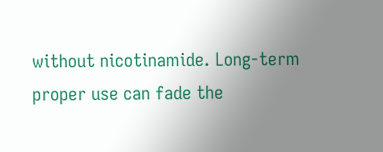without nicotinamide. Long-term proper use can fade the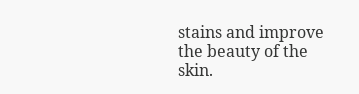stains and improve the beauty of the skin.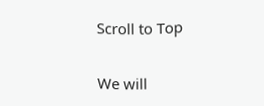Scroll to Top

We will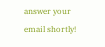answer your email shortly!